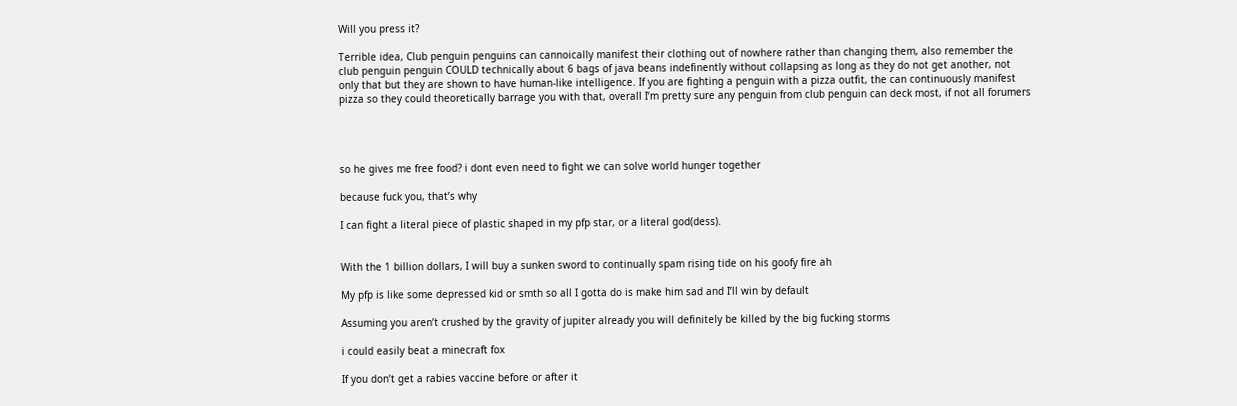Will you press it?

Terrible idea, Club penguin penguins can cannoically manifest their clothing out of nowhere rather than changing them, also remember the club penguin penguin COULD technically about 6 bags of java beans indefinently without collapsing as long as they do not get another, not only that but they are shown to have human-like intelligence. If you are fighting a penguin with a pizza outfit, the can continuously manifest pizza so they could theoretically barrage you with that, overall I’m pretty sure any penguin from club penguin can deck most, if not all forumers




so he gives me free food? i dont even need to fight we can solve world hunger together

because fuck you, that’s why

I can fight a literal piece of plastic shaped in my pfp star, or a literal god(dess).


With the 1 billion dollars, I will buy a sunken sword to continually spam rising tide on his goofy fire ah

My pfp is like some depressed kid or smth so all I gotta do is make him sad and I’ll win by default

Assuming you aren’t crushed by the gravity of jupiter already you will definitely be killed by the big fucking storms

i could easily beat a minecraft fox

If you don’t get a rabies vaccine before or after it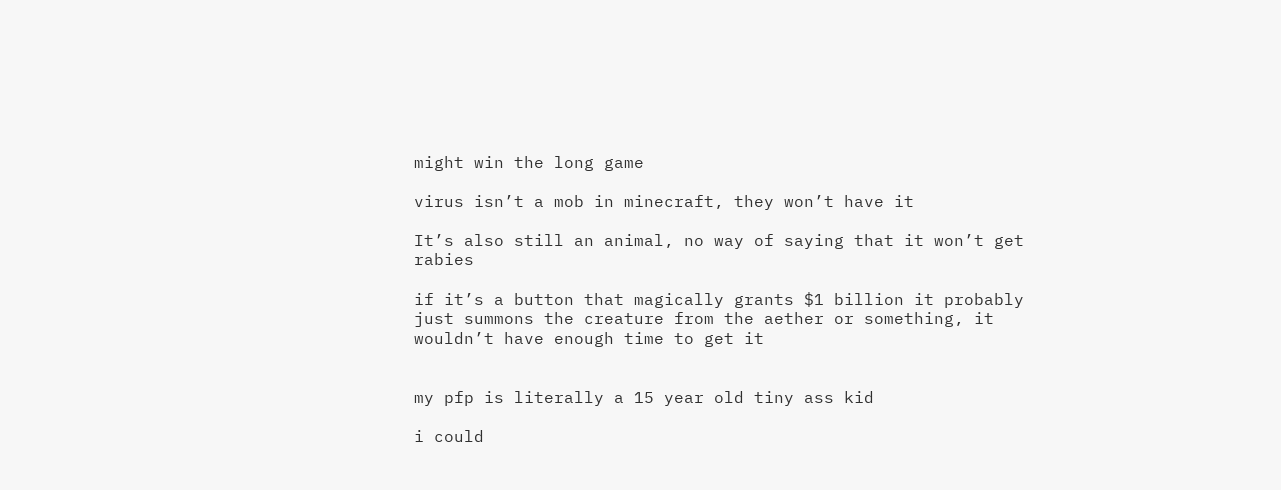might win the long game

virus isn’t a mob in minecraft, they won’t have it

It’s also still an animal, no way of saying that it won’t get rabies

if it’s a button that magically grants $1 billion it probably just summons the creature from the aether or something, it wouldn’t have enough time to get it


my pfp is literally a 15 year old tiny ass kid

i could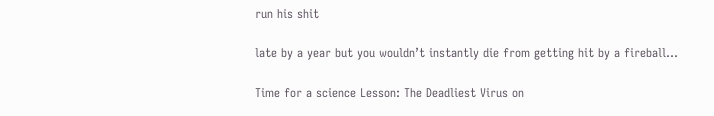run his shit

late by a year but you wouldn’t instantly die from getting hit by a fireball…

Time for a science Lesson: The Deadliest Virus on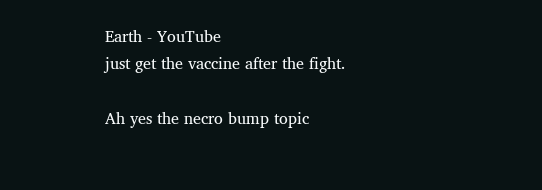Earth - YouTube
just get the vaccine after the fight.

Ah yes the necro bump topic